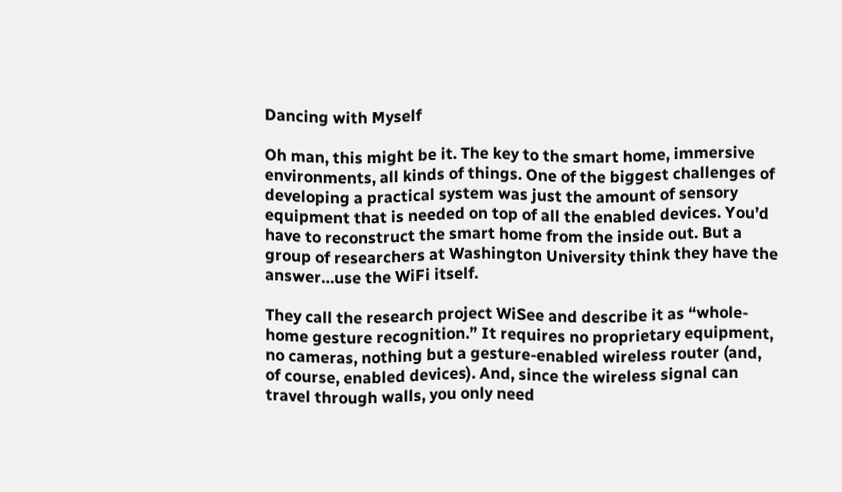Dancing with Myself

Oh man, this might be it. The key to the smart home, immersive environments, all kinds of things. One of the biggest challenges of developing a practical system was just the amount of sensory equipment that is needed on top of all the enabled devices. You’d have to reconstruct the smart home from the inside out. But a group of researchers at Washington University think they have the answer…use the WiFi itself.

They call the research project WiSee and describe it as “whole-home gesture recognition.” It requires no proprietary equipment, no cameras, nothing but a gesture-enabled wireless router (and, of course, enabled devices). And, since the wireless signal can travel through walls, you only need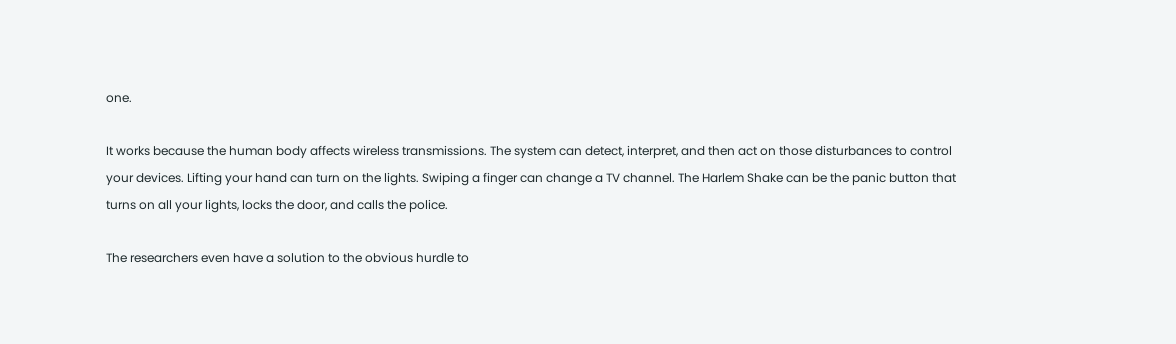one.

It works because the human body affects wireless transmissions. The system can detect, interpret, and then act on those disturbances to control your devices. Lifting your hand can turn on the lights. Swiping a finger can change a TV channel. The Harlem Shake can be the panic button that turns on all your lights, locks the door, and calls the police.

The researchers even have a solution to the obvious hurdle to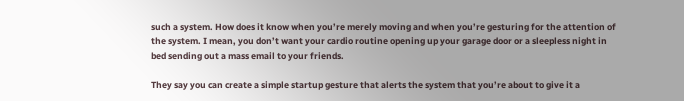such a system. How does it know when you’re merely moving and when you’re gesturing for the attention of the system. I mean, you don’t want your cardio routine opening up your garage door or a sleepless night in bed sending out a mass email to your friends.

They say you can create a simple startup gesture that alerts the system that you’re about to give it a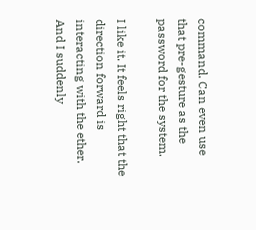command. Can even use that pre-gesture as the password for the system.

I like it. It feels right that the direction forward is interacting with the ether. And I suddenly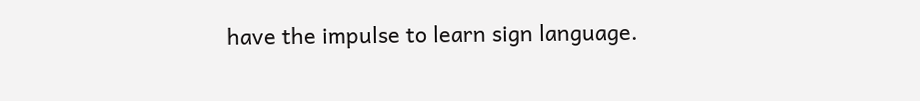have the impulse to learn sign language.